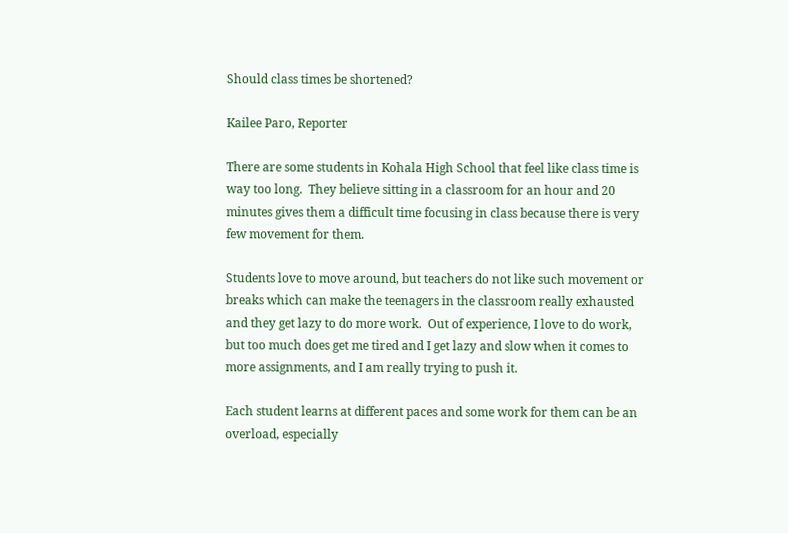Should class times be shortened?

Kailee Paro, Reporter

There are some students in Kohala High School that feel like class time is way too long.  They believe sitting in a classroom for an hour and 20 minutes gives them a difficult time focusing in class because there is very few movement for them.

Students love to move around, but teachers do not like such movement or breaks which can make the teenagers in the classroom really exhausted and they get lazy to do more work.  Out of experience, I love to do work, but too much does get me tired and I get lazy and slow when it comes to more assignments, and I am really trying to push it.

Each student learns at different paces and some work for them can be an overload, especially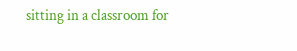sitting in a classroom for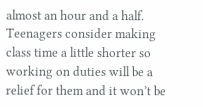almost an hour and a half.  Teenagers consider making class time a little shorter so working on duties will be a relief for them and it won’t be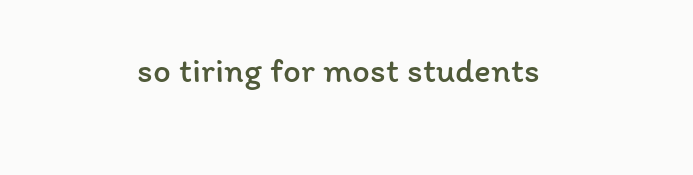so tiring for most students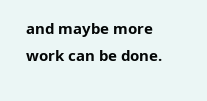and maybe more work can be done.